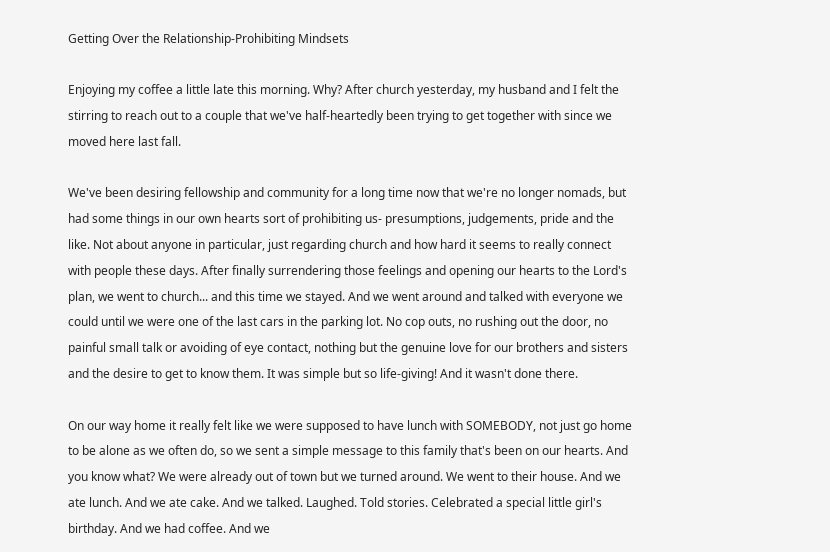Getting Over the Relationship-Prohibiting Mindsets

Enjoying my coffee a little late this morning. Why? After church yesterday, my husband and I felt the stirring to reach out to a couple that we've half-heartedly been trying to get together with since we moved here last fall.

We've been desiring fellowship and community for a long time now that we're no longer nomads, but had some things in our own hearts sort of prohibiting us- presumptions, judgements, pride and the like. Not about anyone in particular, just regarding church and how hard it seems to really connect with people these days. After finally surrendering those feelings and opening our hearts to the Lord's plan, we went to church... and this time we stayed. And we went around and talked with everyone we could until we were one of the last cars in the parking lot. No cop outs, no rushing out the door, no painful small talk or avoiding of eye contact, nothing but the genuine love for our brothers and sisters and the desire to get to know them. It was simple but so life-giving! And it wasn't done there.

On our way home it really felt like we were supposed to have lunch with SOMEBODY, not just go home to be alone as we often do, so we sent a simple message to this family that's been on our hearts. And you know what? We were already out of town but we turned around. We went to their house. And we ate lunch. And we ate cake. And we talked. Laughed. Told stories. Celebrated a special little girl's birthday. And we had coffee. And we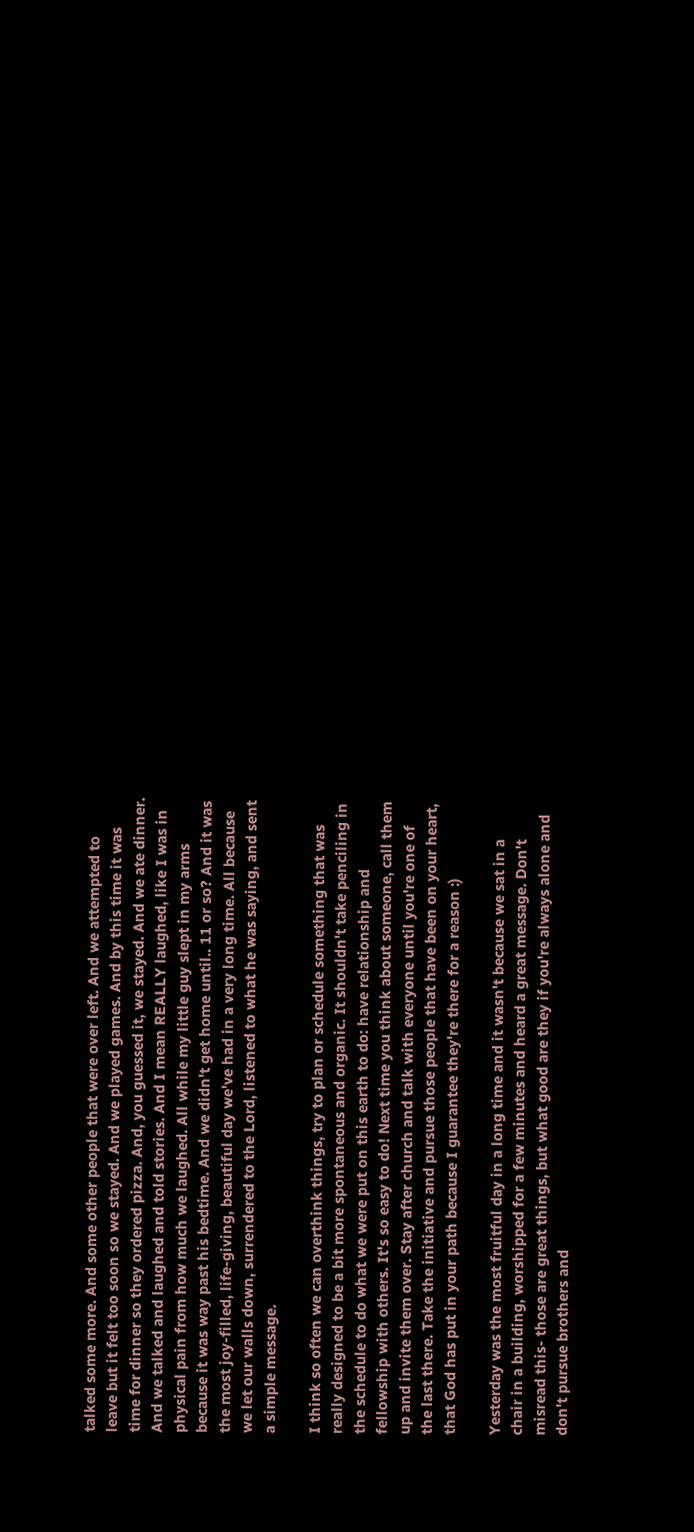talked some more. And some other people that were over left. And we attempted to leave but it felt too soon so we stayed. And we played games. And by this time it was time for dinner so they ordered pizza. And, you guessed it, we stayed. And we ate dinner. And we talked and laughed and told stories. And I mean REALLY laughed, like I was in physical pain from how much we laughed. All while my little guy slept in my arms because it was way past his bedtime. And we didn't get home until.. 11 or so? And it was the most joy-filled, life-giving, beautiful day we've had in a very long time. All because we let our walls down, surrendered to the Lord, listened to what he was saying, and sent a simple message.

I think so often we can overthink things, try to plan or schedule something that was really designed to be a bit more spontaneous and organic. It shouldn't take penciling in the schedule to do what we were put on this earth to do: have relationship and fellowship with others. It's so easy to do! Next time you think about someone, call them up and invite them over. Stay after church and talk with everyone until you're one of the last there. Take the initiative and pursue those people that have been on your heart, that God has put in your path because I guarantee they're there for a reason :)

Yesterday was the most fruitful day in a long time and it wasn't because we sat in a chair in a building, worshipped for a few minutes and heard a great message. Don't misread this- those are great things, but what good are they if you're always alone and don't pursue brothers and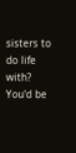sisters to do life with? You'd be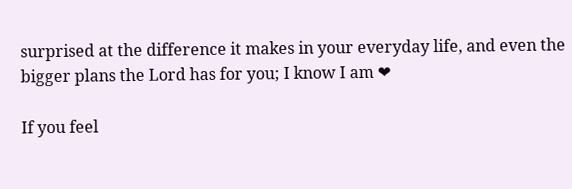surprised at the difference it makes in your everyday life, and even the bigger plans the Lord has for you; I know I am ❤

If you feel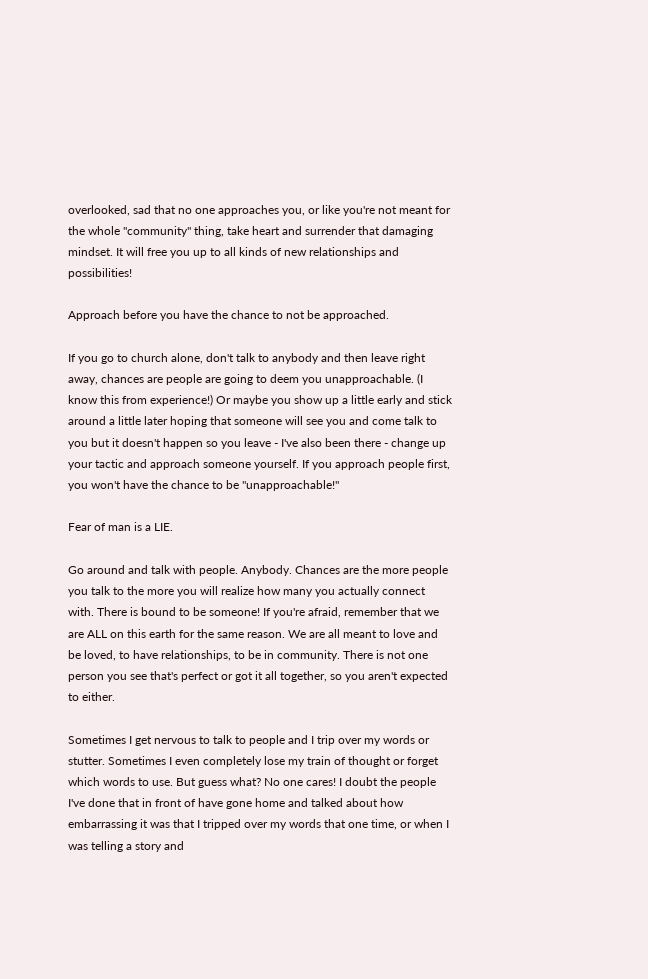overlooked, sad that no one approaches you, or like you're not meant for the whole "community" thing, take heart and surrender that damaging mindset. It will free you up to all kinds of new relationships and possibilities!

Approach before you have the chance to not be approached.

If you go to church alone, don't talk to anybody and then leave right away, chances are people are going to deem you unapproachable. (I know this from experience!) Or maybe you show up a little early and stick around a little later hoping that someone will see you and come talk to you but it doesn't happen so you leave - I've also been there - change up your tactic and approach someone yourself. If you approach people first, you won't have the chance to be "unapproachable!"

Fear of man is a LIE.

Go around and talk with people. Anybody. Chances are the more people you talk to the more you will realize how many you actually connect with. There is bound to be someone! If you're afraid, remember that we are ALL on this earth for the same reason. We are all meant to love and be loved, to have relationships, to be in community. There is not one person you see that's perfect or got it all together, so you aren't expected to either.

Sometimes I get nervous to talk to people and I trip over my words or stutter. Sometimes I even completely lose my train of thought or forget which words to use. But guess what? No one cares! I doubt the people I've done that in front of have gone home and talked about how embarrassing it was that I tripped over my words that one time, or when I was telling a story and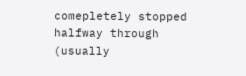comepletely stopped halfway through (usually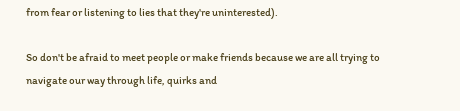from fear or listening to lies that they're uninterested).

So don't be afraid to meet people or make friends because we are all trying to navigate our way through life, quirks and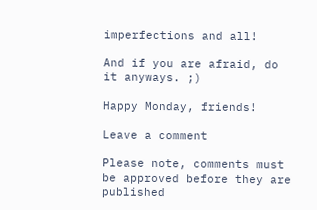imperfections and all!

And if you are afraid, do it anyways. ;)

Happy Monday, friends!

Leave a comment

Please note, comments must be approved before they are published